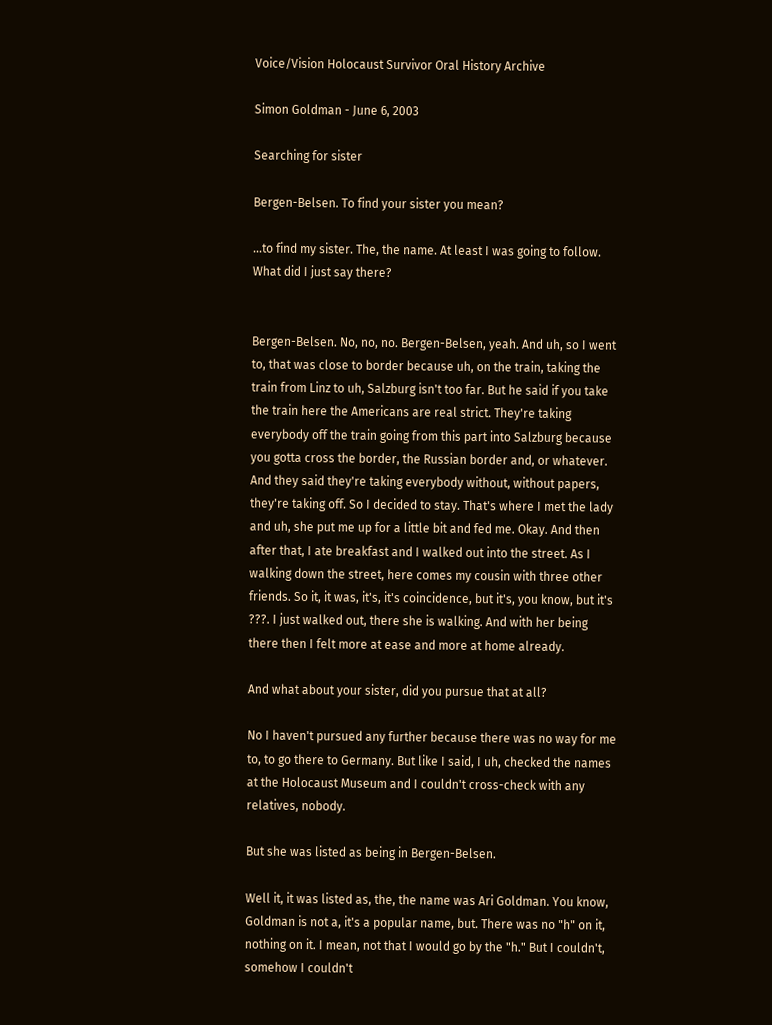Voice/Vision Holocaust Survivor Oral History Archive

Simon Goldman - June 6, 2003

Searching for sister

Bergen-Belsen. To find your sister you mean?

...to find my sister. The, the name. At least I was going to follow. What did I just say there?


Bergen-Belsen. No, no, no. Bergen-Belsen, yeah. And uh, so I went to, that was close to border because uh, on the train, taking the train from Linz to uh, Salzburg isn't too far. But he said if you take the train here the Americans are real strict. They're taking everybody off the train going from this part into Salzburg because you gotta cross the border, the Russian border and, or whatever. And they said they're taking everybody without, without papers, they're taking off. So I decided to stay. That's where I met the lady and uh, she put me up for a little bit and fed me. Okay. And then after that, I ate breakfast and I walked out into the street. As I walking down the street, here comes my cousin with three other friends. So it, it was, it's, it's coincidence, but it's, you know, but it's ???. I just walked out, there she is walking. And with her being there then I felt more at ease and more at home already.

And what about your sister, did you pursue that at all?

No I haven't pursued any further because there was no way for me to, to go there to Germany. But like I said, I uh, checked the names at the Holocaust Museum and I couldn't cross-check with any relatives, nobody.

But she was listed as being in Bergen-Belsen.

Well it, it was listed as, the, the name was Ari Goldman. You know, Goldman is not a, it's a popular name, but. There was no "h" on it, nothing on it. I mean, not that I would go by the "h." But I couldn't, somehow I couldn't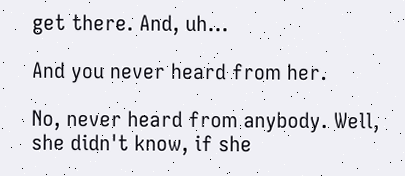get there. And, uh...

And you never heard from her.

No, never heard from anybody. Well, she didn't know, if she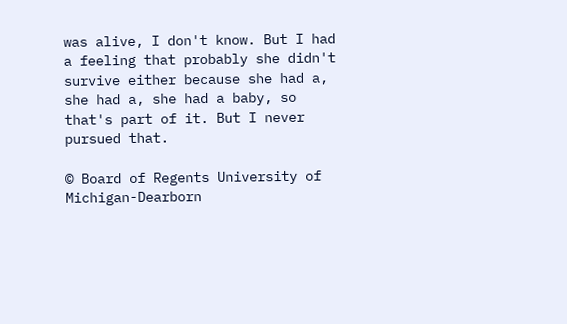was alive, I don't know. But I had a feeling that probably she didn't survive either because she had a, she had a, she had a baby, so that's part of it. But I never pursued that.

© Board of Regents University of Michigan-Dearborn